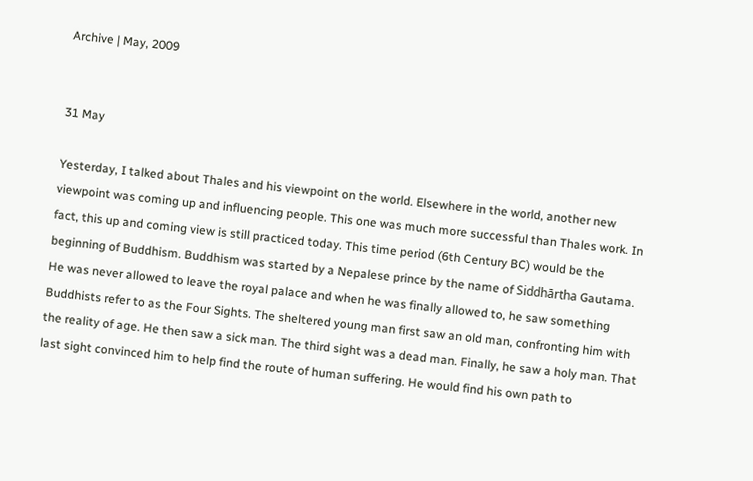Archive | May, 2009


31 May

Yesterday, I talked about Thales and his viewpoint on the world. Elsewhere in the world, another new viewpoint was coming up and influencing people. This one was much more successful than Thales work. In fact, this up and coming view is still practiced today. This time period (6th Century BC) would be the beginning of Buddhism. Buddhism was started by a Nepalese prince by the name of Siddhārtha Gautama. He was never allowed to leave the royal palace and when he was finally allowed to, he saw something Buddhists refer to as the Four Sights. The sheltered young man first saw an old man, confronting him with the reality of age. He then saw a sick man. The third sight was a dead man. Finally, he saw a holy man. That last sight convinced him to help find the route of human suffering. He would find his own path to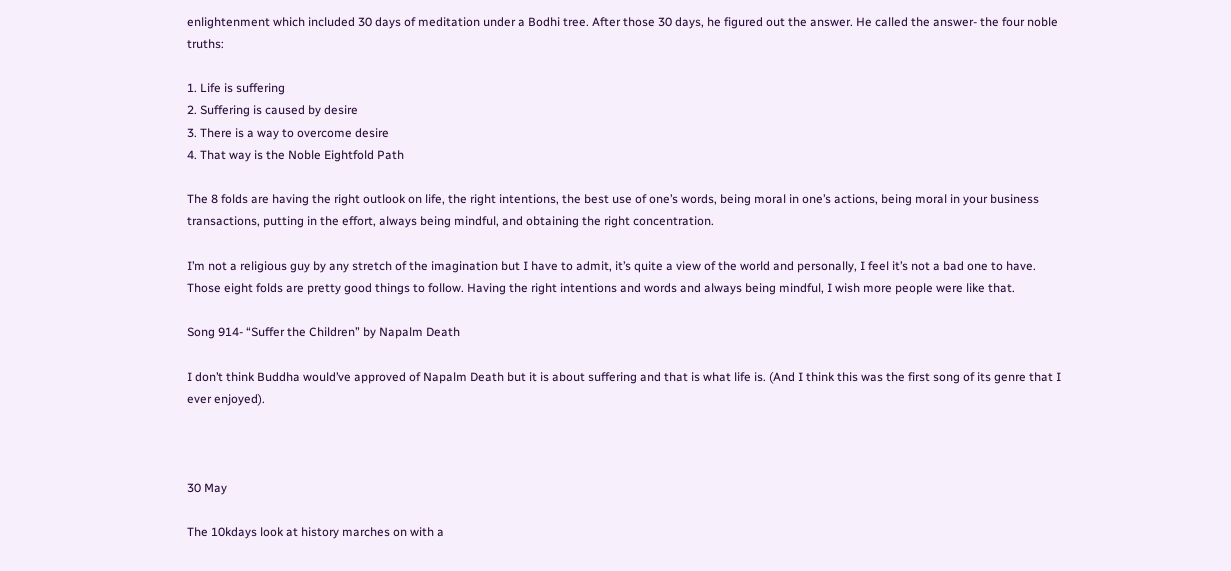enlightenment which included 30 days of meditation under a Bodhi tree. After those 30 days, he figured out the answer. He called the answer- the four noble truths:

1. Life is suffering
2. Suffering is caused by desire
3. There is a way to overcome desire
4. That way is the Noble Eightfold Path

The 8 folds are having the right outlook on life, the right intentions, the best use of one’s words, being moral in one’s actions, being moral in your business transactions, putting in the effort, always being mindful, and obtaining the right concentration.

I’m not a religious guy by any stretch of the imagination but I have to admit, it’s quite a view of the world and personally, I feel it’s not a bad one to have. Those eight folds are pretty good things to follow. Having the right intentions and words and always being mindful, I wish more people were like that.

Song 914- “Suffer the Children” by Napalm Death

I don’t think Buddha would’ve approved of Napalm Death but it is about suffering and that is what life is. (And I think this was the first song of its genre that I ever enjoyed).



30 May

The 10kdays look at history marches on with a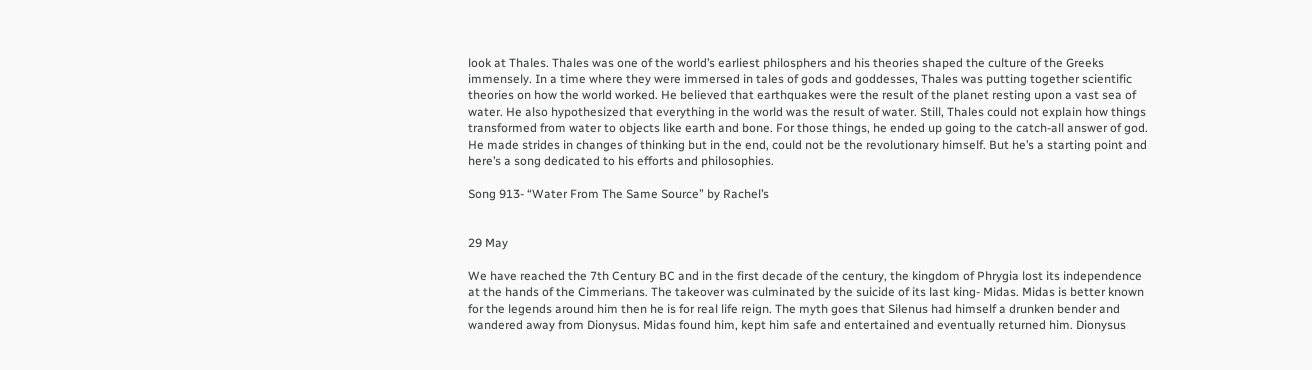look at Thales. Thales was one of the world’s earliest philosphers and his theories shaped the culture of the Greeks immensely. In a time where they were immersed in tales of gods and goddesses, Thales was putting together scientific theories on how the world worked. He believed that earthquakes were the result of the planet resting upon a vast sea of water. He also hypothesized that everything in the world was the result of water. Still, Thales could not explain how things transformed from water to objects like earth and bone. For those things, he ended up going to the catch-all answer of god. He made strides in changes of thinking but in the end, could not be the revolutionary himself. But he’s a starting point and here’s a song dedicated to his efforts and philosophies.

Song 913- “Water From The Same Source” by Rachel’s


29 May

We have reached the 7th Century BC and in the first decade of the century, the kingdom of Phrygia lost its independence at the hands of the Cimmerians. The takeover was culminated by the suicide of its last king- Midas. Midas is better known for the legends around him then he is for real life reign. The myth goes that Silenus had himself a drunken bender and wandered away from Dionysus. Midas found him, kept him safe and entertained and eventually returned him. Dionysus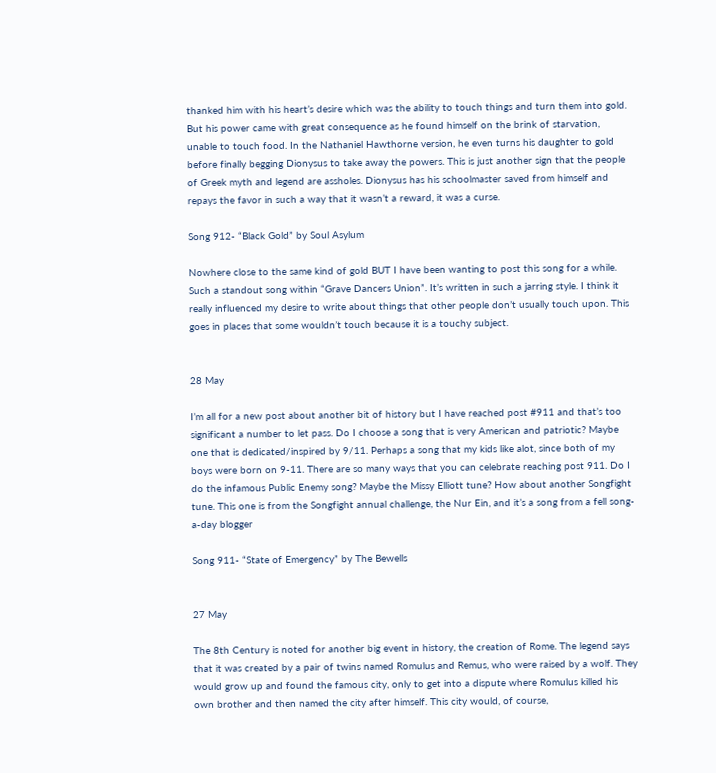thanked him with his heart’s desire which was the ability to touch things and turn them into gold. But his power came with great consequence as he found himself on the brink of starvation, unable to touch food. In the Nathaniel Hawthorne version, he even turns his daughter to gold before finally begging Dionysus to take away the powers. This is just another sign that the people of Greek myth and legend are assholes. Dionysus has his schoolmaster saved from himself and repays the favor in such a way that it wasn’t a reward, it was a curse.

Song 912- “Black Gold” by Soul Asylum

Nowhere close to the same kind of gold BUT I have been wanting to post this song for a while. Such a standout song within “Grave Dancers Union”. It’s written in such a jarring style. I think it really influenced my desire to write about things that other people don’t usually touch upon. This goes in places that some wouldn’t touch because it is a touchy subject.


28 May

I’m all for a new post about another bit of history but I have reached post #911 and that’s too significant a number to let pass. Do I choose a song that is very American and patriotic? Maybe one that is dedicated/inspired by 9/11. Perhaps a song that my kids like alot, since both of my boys were born on 9-11. There are so many ways that you can celebrate reaching post 911. Do I do the infamous Public Enemy song? Maybe the Missy Elliott tune? How about another Songfight tune. This one is from the Songfight annual challenge, the Nur Ein, and it’s a song from a fell song-a-day blogger

Song 911- “State of Emergency” by The Bewells


27 May

The 8th Century is noted for another big event in history, the creation of Rome. The legend says that it was created by a pair of twins named Romulus and Remus, who were raised by a wolf. They would grow up and found the famous city, only to get into a dispute where Romulus killed his own brother and then named the city after himself. This city would, of course,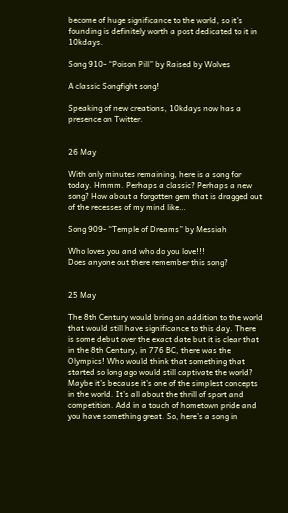become of huge significance to the world, so it’s founding is definitely worth a post dedicated to it in 10kdays.

Song 910- “Poison Pill” by Raised by Wolves

A classic Songfight song!

Speaking of new creations, 10kdays now has a presence on Twitter.


26 May

With only minutes remaining, here is a song for today. Hmmm. Perhaps a classic? Perhaps a new song? How about a forgotten gem that is dragged out of the recesses of my mind like…

Song 909- “Temple of Dreams” by Messiah

Who loves you and who do you love!!!
Does anyone out there remember this song?


25 May

The 8th Century would bring an addition to the world that would still have significance to this day. There is some debut over the exact date but it is clear that in the 8th Century, in 776 BC, there was the Olympics! Who would think that something that started so long ago would still captivate the world? Maybe it’s because it’s one of the simplest concepts in the world. It’s all about the thrill of sport and competition. Add in a touch of hometown pride and you have something great. So, here’s a song in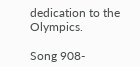dedication to the Olympics.

Song 908-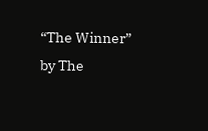“The Winner” by The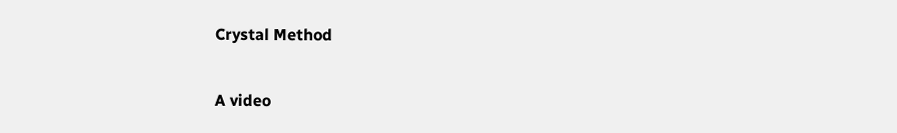Crystal Method

A video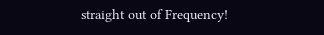straight out of Frequency!